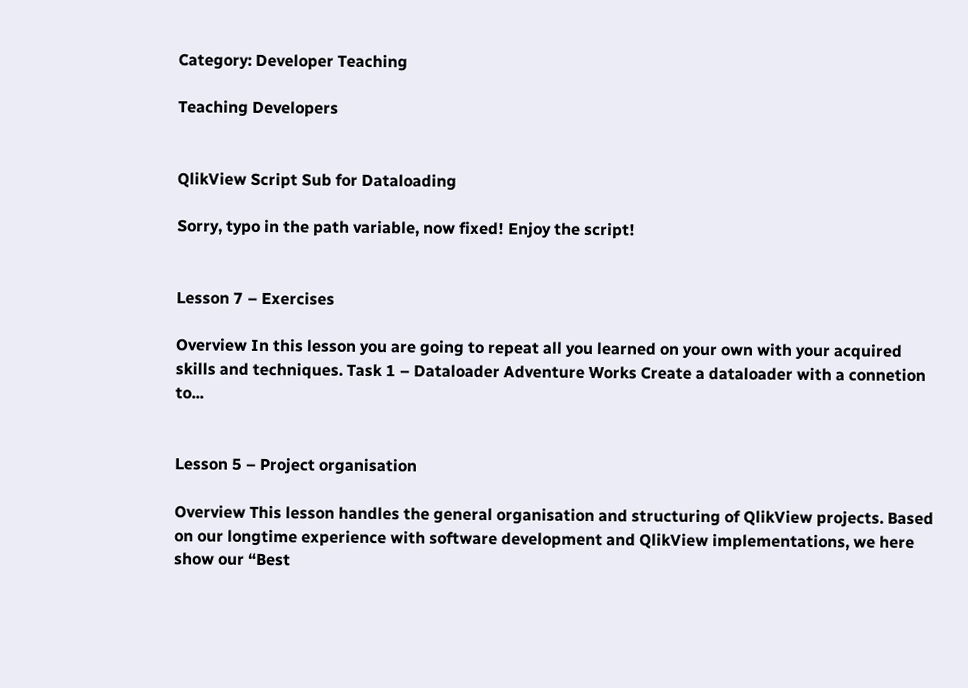Category: Developer Teaching

Teaching Developers


QlikView Script Sub for Dataloading

Sorry, typo in the path variable, now fixed! Enjoy the script!


Lesson 7 – Exercises

Overview In this lesson you are going to repeat all you learned on your own with your acquired skills and techniques. Task 1 – Dataloader Adventure Works Create a dataloader with a connetion to...


Lesson 5 – Project organisation

Overview This lesson handles the general organisation and structuring of QlikView projects. Based on our longtime experience with software development and QlikView implementations, we here show our “Best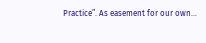Practice”. As easement for our own...